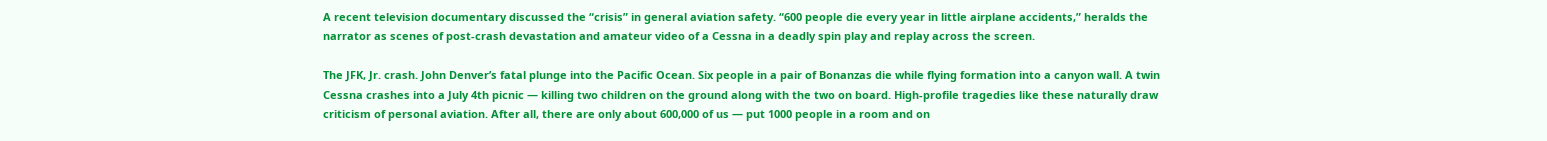A recent television documentary discussed the “crisis” in general aviation safety. “600 people die every year in little airplane accidents,” heralds the narrator as scenes of post-crash devastation and amateur video of a Cessna in a deadly spin play and replay across the screen.

The JFK, Jr. crash. John Denver’s fatal plunge into the Pacific Ocean. Six people in a pair of Bonanzas die while flying formation into a canyon wall. A twin Cessna crashes into a July 4th picnic — killing two children on the ground along with the two on board. High-profile tragedies like these naturally draw criticism of personal aviation. After all, there are only about 600,000 of us — put 1000 people in a room and on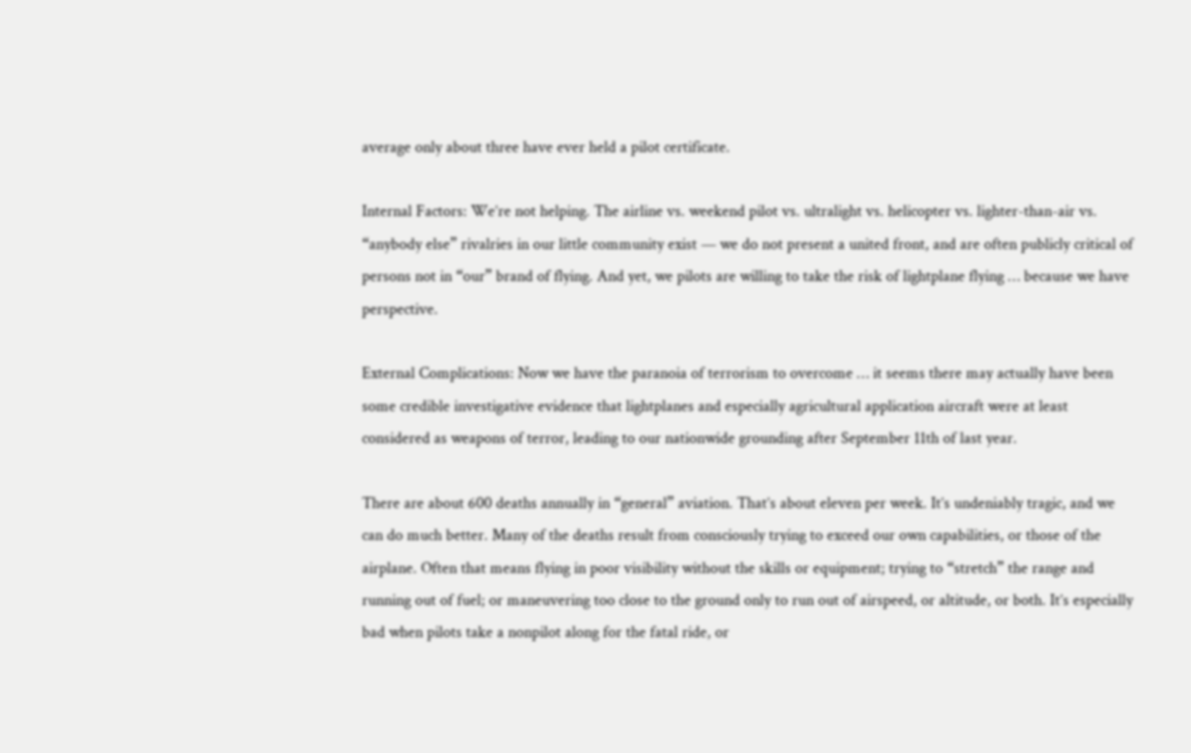average only about three have ever held a pilot certificate.

Internal Factors: We’re not helping. The airline vs. weekend pilot vs. ultralight vs. helicopter vs. lighter-than-air vs. “anybody else” rivalries in our little community exist — we do not present a united front, and are often publicly critical of persons not in “our” brand of flying. And yet, we pilots are willing to take the risk of lightplane flying … because we have perspective.

External Complications: Now we have the paranoia of terrorism to overcome … it seems there may actually have been some credible investigative evidence that lightplanes and especially agricultural application aircraft were at least considered as weapons of terror, leading to our nationwide grounding after September 11th of last year.

There are about 600 deaths annually in “general” aviation. That’s about eleven per week. It’s undeniably tragic, and we can do much better. Many of the deaths result from consciously trying to exceed our own capabilities, or those of the airplane. Often that means flying in poor visibility without the skills or equipment; trying to “stretch” the range and running out of fuel; or maneuvering too close to the ground only to run out of airspeed, or altitude, or both. It’s especially bad when pilots take a nonpilot along for the fatal ride, or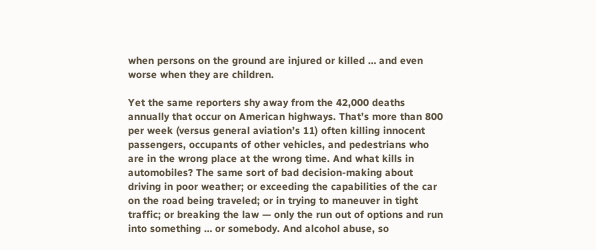when persons on the ground are injured or killed … and even worse when they are children.

Yet the same reporters shy away from the 42,000 deaths annually that occur on American highways. That’s more than 800 per week (versus general aviation’s 11) often killing innocent passengers, occupants of other vehicles, and pedestrians who are in the wrong place at the wrong time. And what kills in automobiles? The same sort of bad decision-making about driving in poor weather; or exceeding the capabilities of the car on the road being traveled; or in trying to maneuver in tight traffic; or breaking the law — only the run out of options and run into something … or somebody. And alcohol abuse, so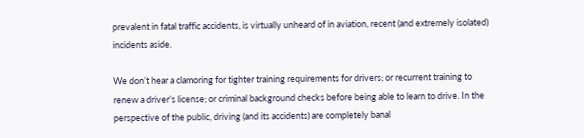prevalent in fatal traffic accidents, is virtually unheard of in aviation, recent (and extremely isolated) incidents aside.

We don’t hear a clamoring for tighter training requirements for drivers; or recurrent training to renew a driver’s license; or criminal background checks before being able to learn to drive. In the perspective of the public, driving (and its accidents) are completely banal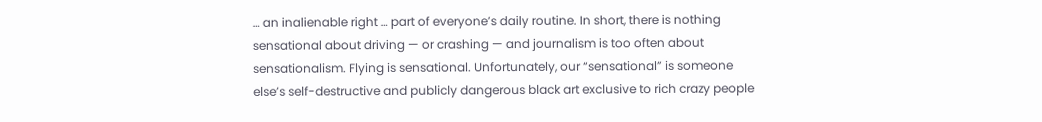… an inalienable right … part of everyone’s daily routine. In short, there is nothing sensational about driving — or crashing — and journalism is too often about sensationalism. Flying is sensational. Unfortunately, our “sensational” is someone else’s self-destructive and publicly dangerous black art exclusive to rich crazy people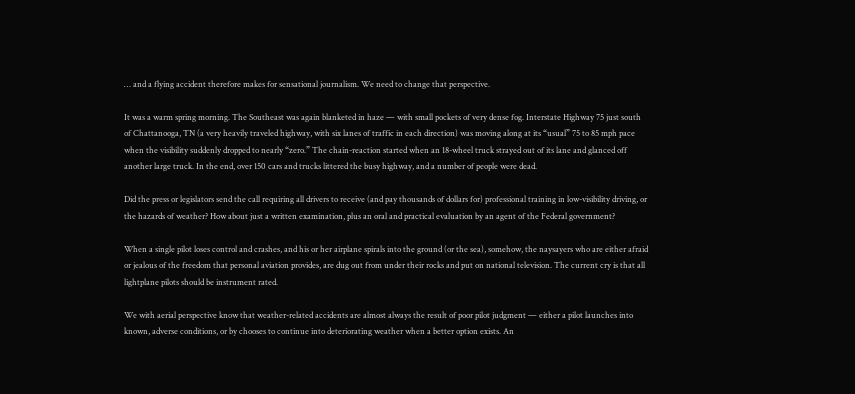… and a flying accident therefore makes for sensational journalism. We need to change that perspective.

It was a warm spring morning. The Southeast was again blanketed in haze — with small pockets of very dense fog. Interstate Highway 75 just south of Chattanooga, TN (a very heavily traveled highway, with six lanes of traffic in each direction) was moving along at its “usual” 75 to 85 mph pace when the visibility suddenly dropped to nearly “zero.” The chain-reaction started when an 18-wheel truck strayed out of its lane and glanced off another large truck. In the end, over 150 cars and trucks littered the busy highway, and a number of people were dead.

Did the press or legislators send the call requiring all drivers to receive (and pay thousands of dollars for) professional training in low-visibility driving, or the hazards of weather? How about just a written examination, plus an oral and practical evaluation by an agent of the Federal government?

When a single pilot loses control and crashes, and his or her airplane spirals into the ground (or the sea), somehow, the naysayers who are either afraid or jealous of the freedom that personal aviation provides, are dug out from under their rocks and put on national television. The current cry is that all lightplane pilots should be instrument rated.

We with aerial perspective know that weather-related accidents are almost always the result of poor pilot judgment — either a pilot launches into known, adverse conditions, or by chooses to continue into deteriorating weather when a better option exists. An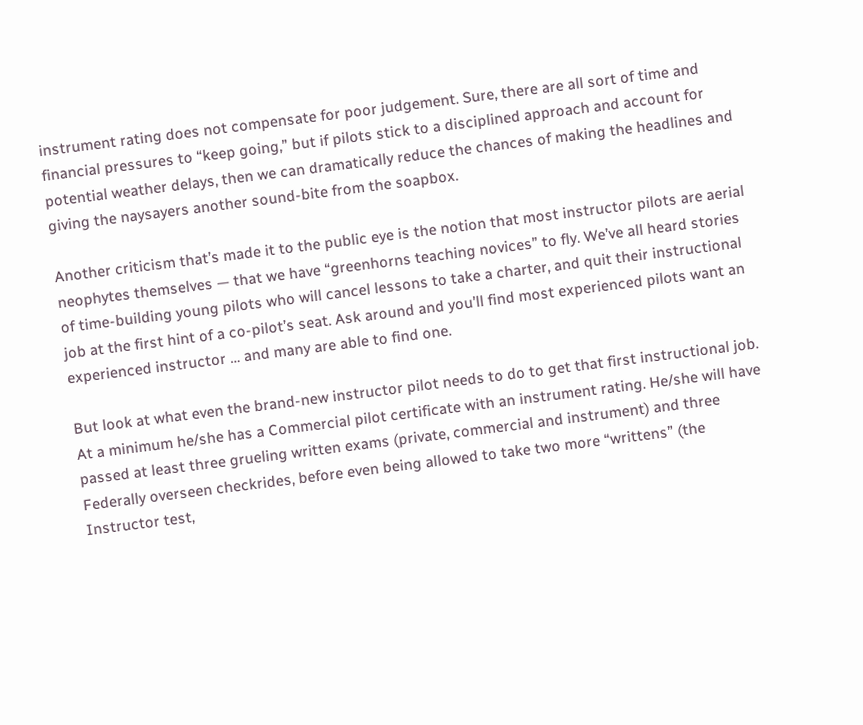instrument rating does not compensate for poor judgement. Sure, there are all sort of time and financial pressures to “keep going,” but if pilots stick to a disciplined approach and account for potential weather delays, then we can dramatically reduce the chances of making the headlines and giving the naysayers another sound-bite from the soapbox.

Another criticism that’s made it to the public eye is the notion that most instructor pilots are aerial neophytes themselves — that we have “greenhorns teaching novices” to fly. We’ve all heard stories of time-building young pilots who will cancel lessons to take a charter, and quit their instructional job at the first hint of a co-pilot’s seat. Ask around and you’ll find most experienced pilots want an experienced instructor … and many are able to find one.

But look at what even the brand-new instructor pilot needs to do to get that first instructional job. At a minimum he/she has a Commercial pilot certificate with an instrument rating. He/she will have passed at least three grueling written exams (private, commercial and instrument) and three Federally overseen checkrides, before even being allowed to take two more “writtens” (the Instructor test,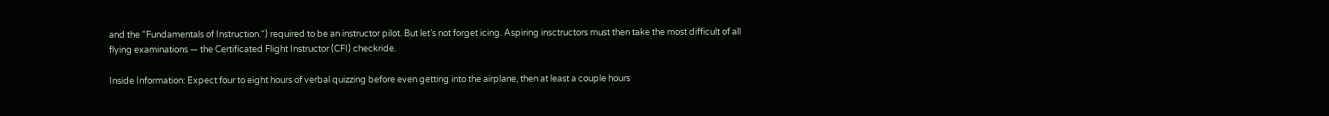and the “Fundamentals of Instruction.“) required to be an instructor pilot. But let’s not forget icing. Aspiring insctructors must then take the most difficult of all flying examinations — the Certificated Flight Instructor (CFI) checkride.

Inside Information: Expect four to eight hours of verbal quizzing before even getting into the airplane, then at least a couple hours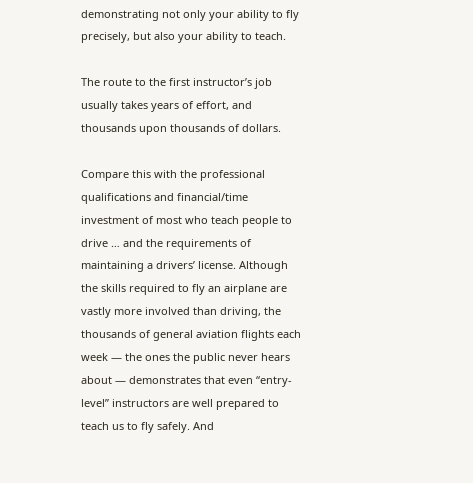demonstrating not only your ability to fly precisely, but also your ability to teach.

The route to the first instructor’s job usually takes years of effort, and thousands upon thousands of dollars.

Compare this with the professional qualifications and financial/time investment of most who teach people to drive … and the requirements of maintaining a drivers’ license. Although the skills required to fly an airplane are vastly more involved than driving, the thousands of general aviation flights each week — the ones the public never hears about — demonstrates that even “entry-level” instructors are well prepared to teach us to fly safely. And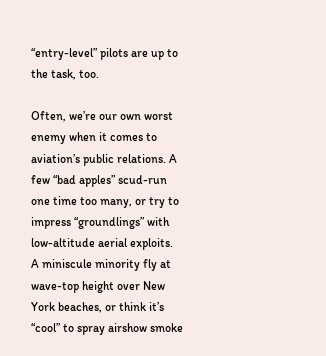“entry-level” pilots are up to the task, too.

Often, we’re our own worst enemy when it comes to aviation’s public relations. A few “bad apples” scud-run one time too many, or try to impress “groundlings” with low-altitude aerial exploits. A miniscule minority fly at wave-top height over New York beaches, or think it’s “cool” to spray airshow smoke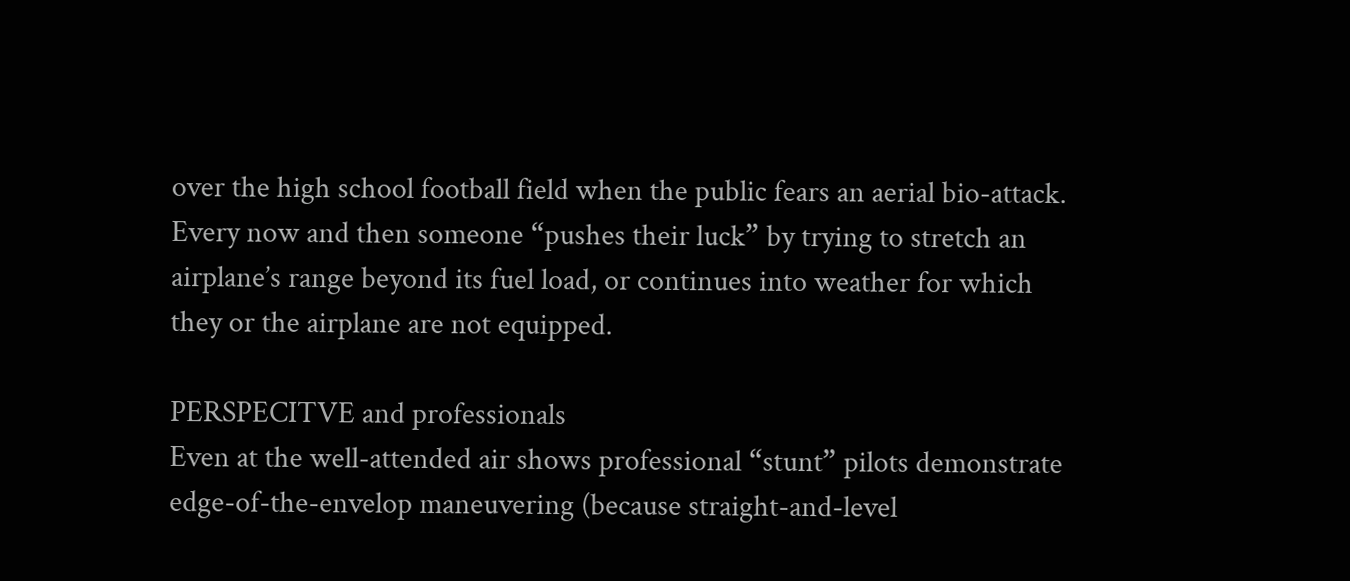over the high school football field when the public fears an aerial bio-attack. Every now and then someone “pushes their luck” by trying to stretch an airplane’s range beyond its fuel load, or continues into weather for which they or the airplane are not equipped.

PERSPECITVE and professionals
Even at the well-attended air shows professional “stunt” pilots demonstrate edge-of-the-envelop maneuvering (because straight-and-level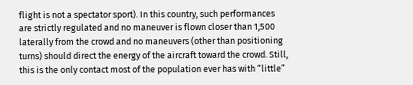flight is not a spectator sport). In this country, such performances are strictly regulated and no maneuver is flown closer than 1,500 laterally from the crowd and no maneuvers (other than positioning turns) should direct the energy of the aircraft toward the crowd. Still, this is the only contact most of the population ever has with “little”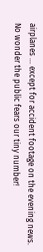airplanes … except for accident footage on the evening news. No wonder the public fears our tiny number!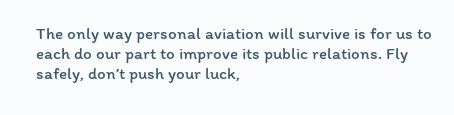The only way personal aviation will survive is for us to each do our part to improve its public relations. Fly safely, don’t push your luck,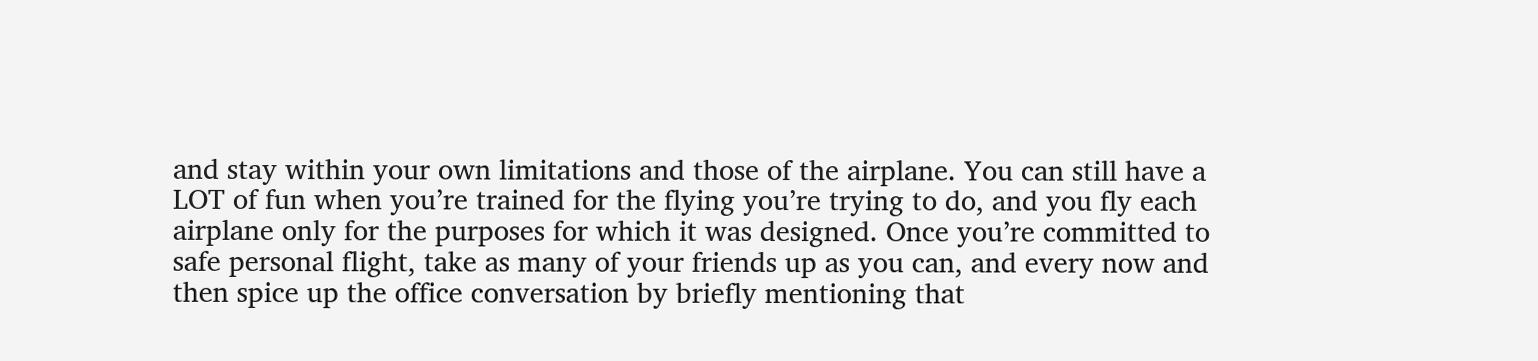and stay within your own limitations and those of the airplane. You can still have a LOT of fun when you’re trained for the flying you’re trying to do, and you fly each airplane only for the purposes for which it was designed. Once you’re committed to safe personal flight, take as many of your friends up as you can, and every now and then spice up the office conversation by briefly mentioning that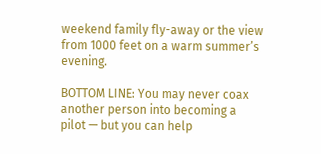weekend family fly-away or the view from 1000 feet on a warm summer’s evening.

BOTTOM LINE: You may never coax another person into becoming a pilot — but you can help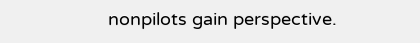nonpilots gain perspective.